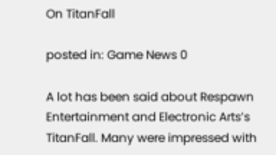On TitanFall

posted in: Game News 0

A lot has been said about Respawn Entertainment and Electronic Arts’s TitanFall. Many were impressed with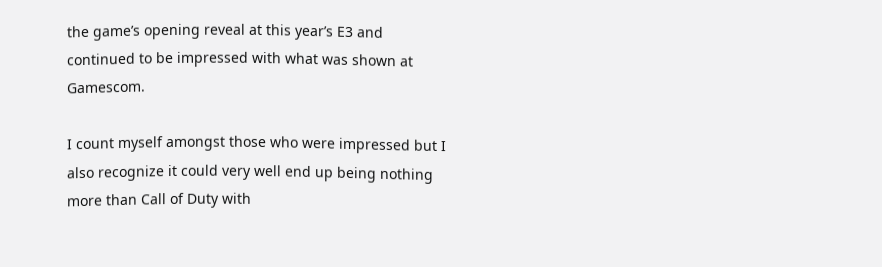the game’s opening reveal at this year’s E3 and continued to be impressed with what was shown at Gamescom.

I count myself amongst those who were impressed but I also recognize it could very well end up being nothing more than Call of Duty with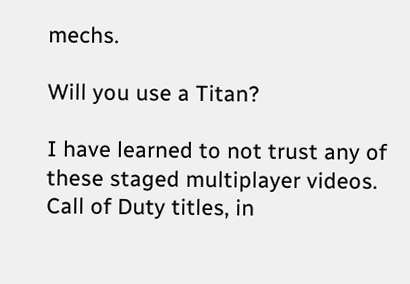mechs.

Will you use a Titan?

I have learned to not trust any of these staged multiplayer videos. Call of Duty titles, in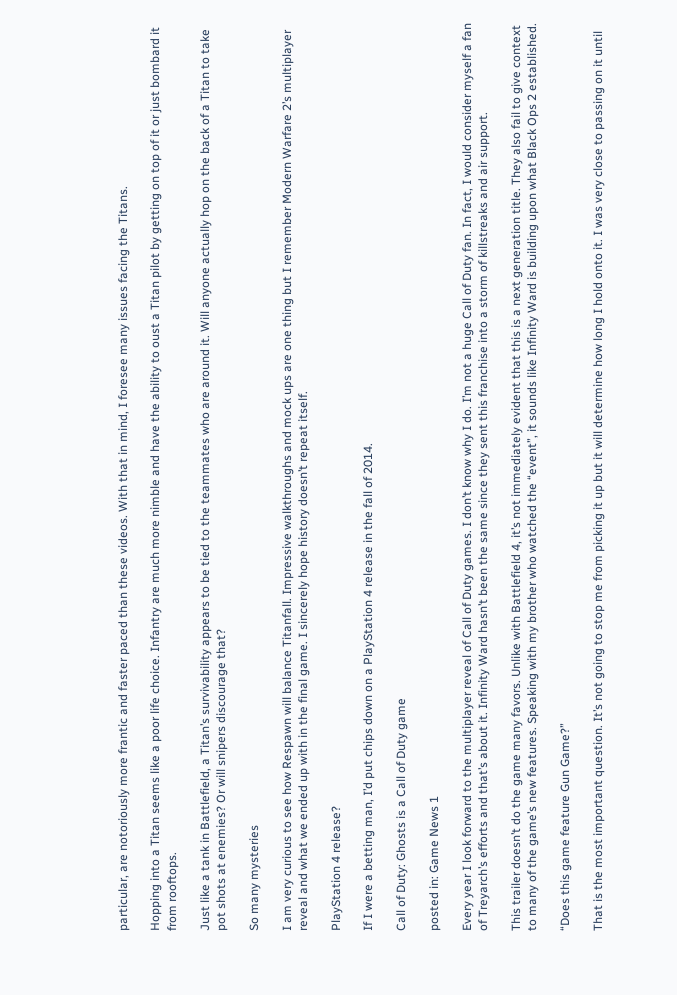particular, are notoriously more frantic and faster paced than these videos. With that in mind, I foresee many issues facing the Titans.

Hopping into a Titan seems like a poor life choice. Infantry are much more nimble and have the ability to oust a Titan pilot by getting on top of it or just bombard it from rooftops.

Just like a tank in Battlefield, a Titan’s survivability appears to be tied to the teammates who are around it. Will anyone actually hop on the back of a Titan to take pot shots at enemies? Or will snipers discourage that?

So many mysteries

I am very curious to see how Respawn will balance Titanfall. Impressive walkthroughs and mock ups are one thing but I remember Modern Warfare 2’s multiplayer reveal and what we ended up with in the final game. I sincerely hope history doesn’t repeat itself.

PlayStation 4 release?

If I were a betting man, I’d put chips down on a PlayStation 4 release in the fall of 2014.

Call of Duty: Ghosts is a Call of Duty game

posted in: Game News 1

Every year I look forward to the multiplayer reveal of Call of Duty games. I don’t know why I do. I’m not a huge Call of Duty fan. In fact, I would consider myself a fan of Treyarch’s efforts and that’s about it. Infinity Ward hasn’t been the same since they sent this franchise into a storm of killstreaks and air support.

This trailer doesn’t do the game many favors. Unlike with Battlefield 4, it’s not immediately evident that this is a next generation title. They also fail to give context to many of the game’s new features. Speaking with my brother who watched the “event”, it sounds like Infinity Ward is building upon what Black Ops 2 established.

“Does this game feature Gun Game?”

That is the most important question. It’s not going to stop me from picking it up but it will determine how long I hold onto it. I was very close to passing on it until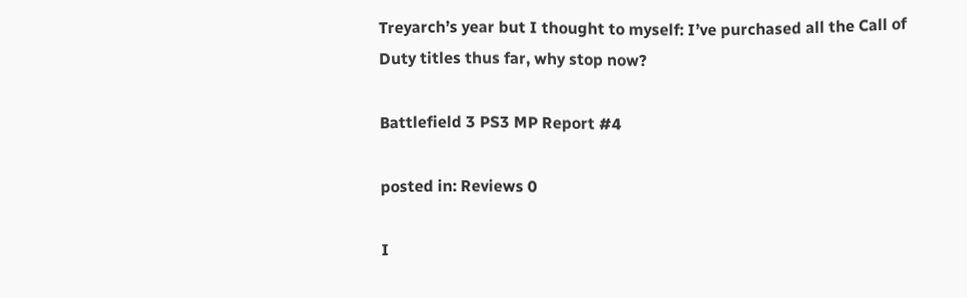Treyarch’s year but I thought to myself: I’ve purchased all the Call of Duty titles thus far, why stop now?

Battlefield 3 PS3 MP Report #4

posted in: Reviews 0

I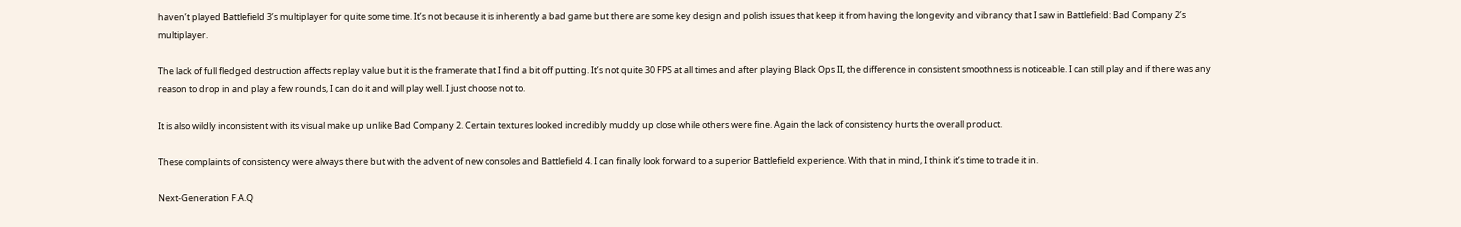haven’t played Battlefield 3’s multiplayer for quite some time. It’s not because it is inherently a bad game but there are some key design and polish issues that keep it from having the longevity and vibrancy that I saw in Battlefield: Bad Company 2’s multiplayer.

The lack of full fledged destruction affects replay value but it is the framerate that I find a bit off putting. It’s not quite 30 FPS at all times and after playing Black Ops II, the difference in consistent smoothness is noticeable. I can still play and if there was any reason to drop in and play a few rounds, I can do it and will play well. I just choose not to.

It is also wildly inconsistent with its visual make up unlike Bad Company 2. Certain textures looked incredibly muddy up close while others were fine. Again the lack of consistency hurts the overall product.

These complaints of consistency were always there but with the advent of new consoles and Battlefield 4. I can finally look forward to a superior Battlefield experience. With that in mind, I think it’s time to trade it in.

Next-Generation F.A.Q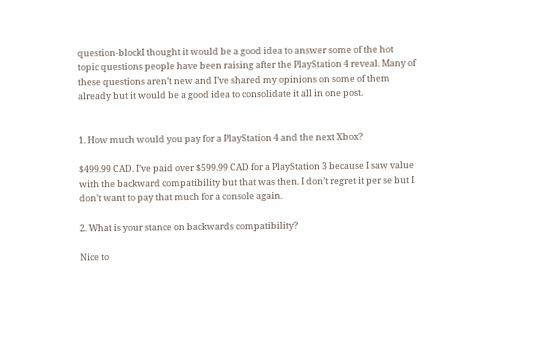question-blockI thought it would be a good idea to answer some of the hot topic questions people have been raising after the PlayStation 4 reveal. Many of these questions aren’t new and I’ve shared my opinions on some of them already but it would be a good idea to consolidate it all in one post.


1. How much would you pay for a PlayStation 4 and the next Xbox?

$499.99 CAD. I’ve paid over $599.99 CAD for a PlayStation 3 because I saw value with the backward compatibility but that was then. I don’t regret it per se but I don’t want to pay that much for a console again.

2. What is your stance on backwards compatibility?

Nice to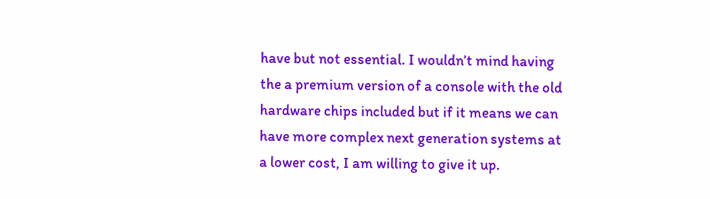have but not essential. I wouldn’t mind having the a premium version of a console with the old hardware chips included but if it means we can have more complex next generation systems at a lower cost, I am willing to give it up.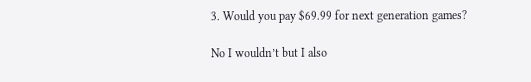3. Would you pay $69.99 for next generation games?

No I wouldn’t but I also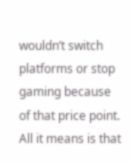wouldn’t switch platforms or stop gaming because of that price point. All it means is that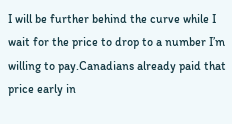I will be further behind the curve while I wait for the price to drop to a number I’m willing to pay.Canadians already paid that price early in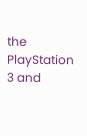the PlayStation 3 and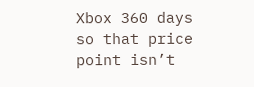Xbox 360 days so that price point isn’t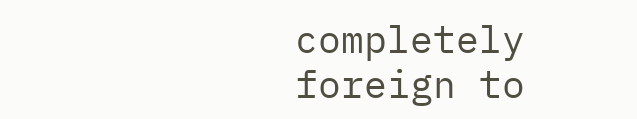completely foreign to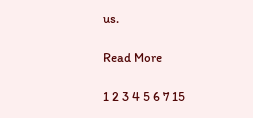us.

Read More

1 2 3 4 5 6 7 15